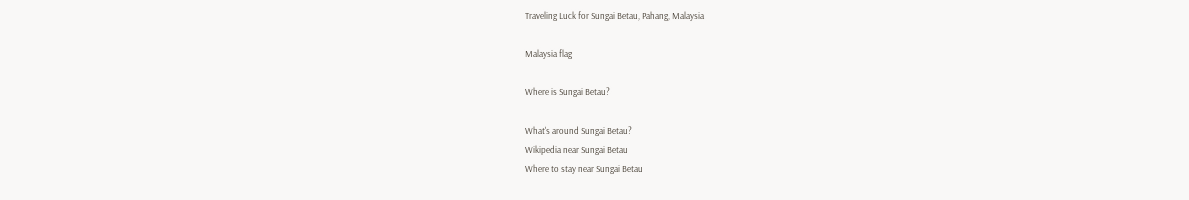Traveling Luck for Sungai Betau, Pahang, Malaysia

Malaysia flag

Where is Sungai Betau?

What's around Sungai Betau?
Wikipedia near Sungai Betau
Where to stay near Sungai Betau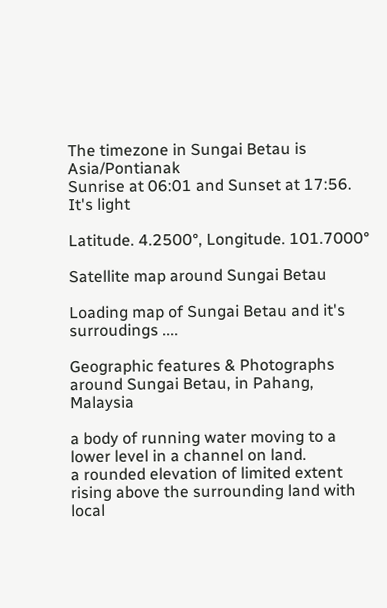The timezone in Sungai Betau is Asia/Pontianak
Sunrise at 06:01 and Sunset at 17:56. It's light

Latitude. 4.2500°, Longitude. 101.7000°

Satellite map around Sungai Betau

Loading map of Sungai Betau and it's surroudings ....

Geographic features & Photographs around Sungai Betau, in Pahang, Malaysia

a body of running water moving to a lower level in a channel on land.
a rounded elevation of limited extent rising above the surrounding land with local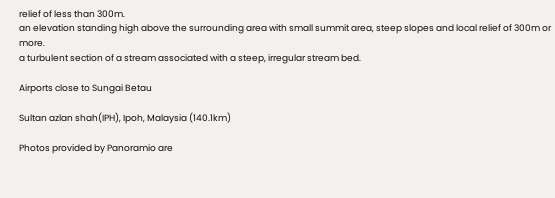relief of less than 300m.
an elevation standing high above the surrounding area with small summit area, steep slopes and local relief of 300m or more.
a turbulent section of a stream associated with a steep, irregular stream bed.

Airports close to Sungai Betau

Sultan azlan shah(IPH), Ipoh, Malaysia (140.1km)

Photos provided by Panoramio are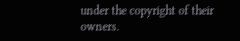under the copyright of their owners.